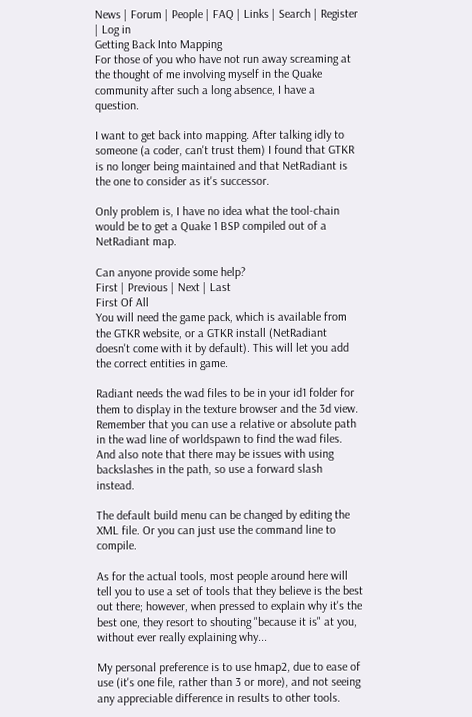News | Forum | People | FAQ | Links | Search | Register | Log in
Getting Back Into Mapping
For those of you who have not run away screaming at the thought of me involving myself in the Quake community after such a long absence, I have a question.

I want to get back into mapping. After talking idly to someone (a coder, can't trust them) I found that GTKR is no longer being maintained and that NetRadiant is the one to consider as it's successor.

Only problem is, I have no idea what the tool-chain would be to get a Quake 1 BSP compiled out of a NetRadiant map.

Can anyone provide some help?
First | Previous | Next | Last
First Of All
You will need the game pack, which is available from the GTKR website, or a GTKR install (NetRadiant doesn't come with it by default). This will let you add the correct entities in game.

Radiant needs the wad files to be in your id1 folder for them to display in the texture browser and the 3d view. Remember that you can use a relative or absolute path in the wad line of worldspawn to find the wad files. And also note that there may be issues with using backslashes in the path, so use a forward slash instead.

The default build menu can be changed by editing the XML file. Or you can just use the command line to compile.

As for the actual tools, most people around here will tell you to use a set of tools that they believe is the best out there; however, when pressed to explain why it's the best one, they resort to shouting "because it is" at you, without ever really explaining why...

My personal preference is to use hmap2, due to ease of use (it's one file, rather than 3 or more), and not seeing any appreciable difference in results to other tools.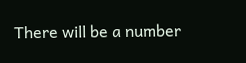There will be a number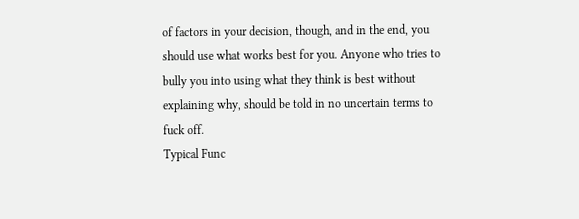of factors in your decision, though, and in the end, you should use what works best for you. Anyone who tries to bully you into using what they think is best without explaining why, should be told in no uncertain terms to fuck off.
Typical Func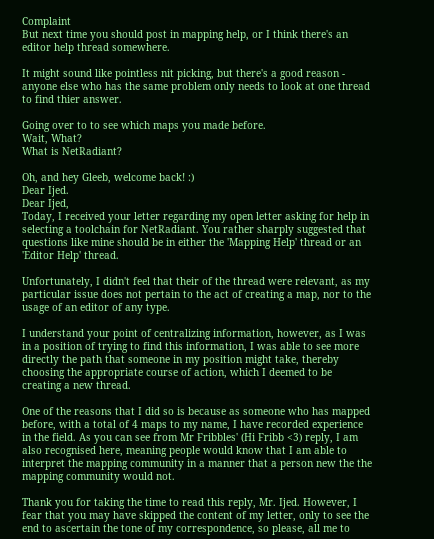Complaint
But next time you should post in mapping help, or I think there's an editor help thread somewhere.

It might sound like pointless nit picking, but there's a good reason - anyone else who has the same problem only needs to look at one thread to find thier answer.

Going over to to see which maps you made before.
Wait, What?
What is NetRadiant?

Oh, and hey Gleeb, welcome back! :)
Dear Ijed.
Dear Ijed,
Today, I received your letter regarding my open letter asking for help in selecting a toolchain for NetRadiant. You rather sharply suggested that questions like mine should be in either the 'Mapping Help' thread or an 'Editor Help' thread.

Unfortunately, I didn't feel that their of the thread were relevant, as my particular issue does not pertain to the act of creating a map, nor to the usage of an editor of any type.

I understand your point of centralizing information, however, as I was in a position of trying to find this information, I was able to see more directly the path that someone in my position might take, thereby choosing the appropriate course of action, which I deemed to be creating a new thread.

One of the reasons that I did so is because as someone who has mapped before, with a total of 4 maps to my name, I have recorded experience in the field. As you can see from Mr Fribbles' (Hi Fribb <3) reply, I am also recognised here, meaning people would know that I am able to interpret the mapping community in a manner that a person new the the mapping community would not.

Thank you for taking the time to read this reply, Mr. Ijed. However, I fear that you may have skipped the content of my letter, only to see the end to ascertain the tone of my correspondence, so please, all me to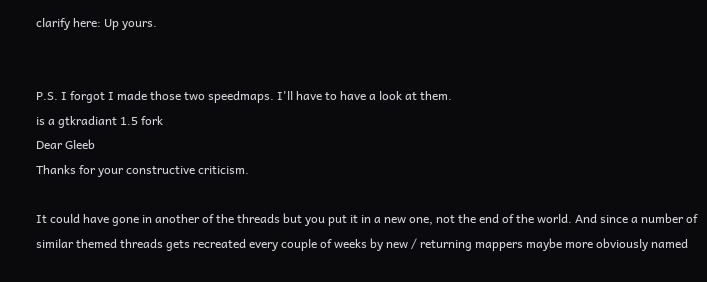clarify here: Up yours.


P.S. I forgot I made those two speedmaps. I'll have to have a look at them.
is a gtkradiant 1.5 fork
Dear Gleeb
Thanks for your constructive criticism.

It could have gone in another of the threads but you put it in a new one, not the end of the world. And since a number of similar themed threads gets recreated every couple of weeks by new / returning mappers maybe more obviously named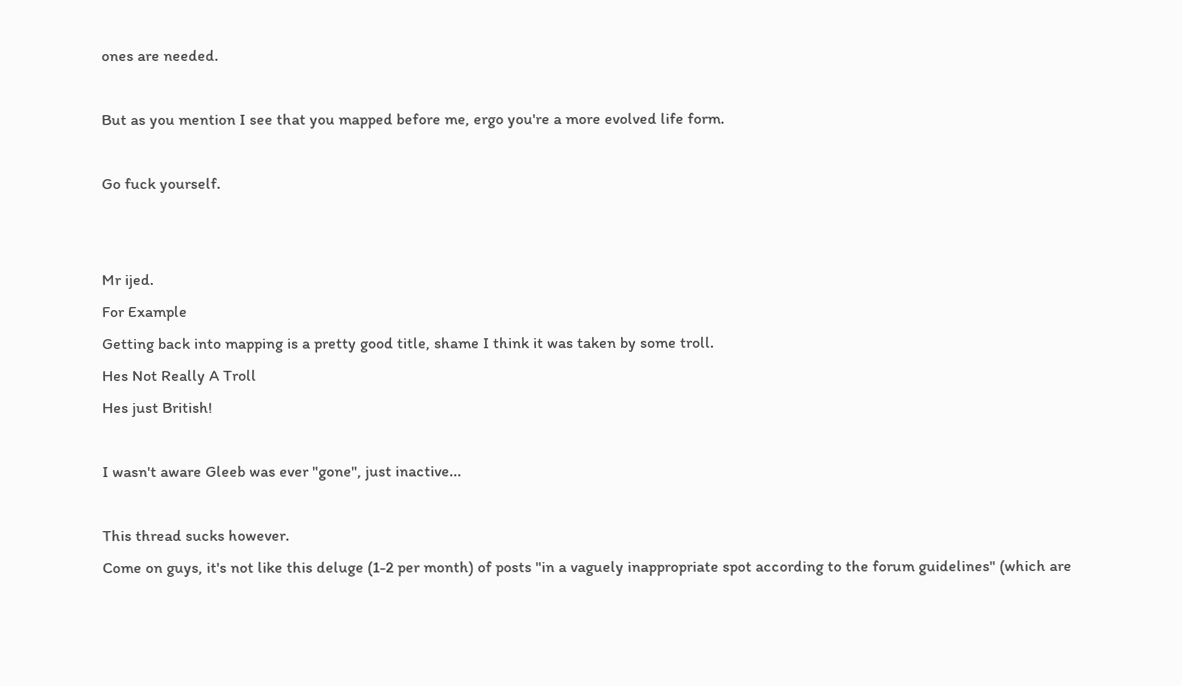ones are needed.

But as you mention I see that you mapped before me, ergo you're a more evolved life form.

Go fuck yourself.


Mr ijed.
For Example
Getting back into mapping is a pretty good title, shame I think it was taken by some troll.
Hes Not Really A Troll
Hes just British!

I wasn't aware Gleeb was ever "gone", just inactive...

This thread sucks however.
Come on guys, it's not like this deluge (1-2 per month) of posts "in a vaguely inappropriate spot according to the forum guidelines" (which are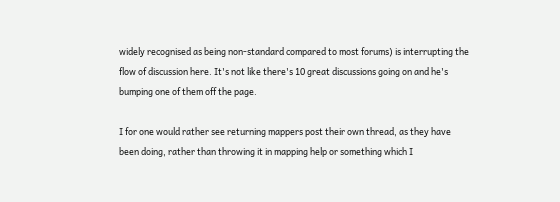widely recognised as being non-standard compared to most forums) is interrupting the flow of discussion here. It's not like there's 10 great discussions going on and he's bumping one of them off the page.

I for one would rather see returning mappers post their own thread, as they have been doing, rather than throwing it in mapping help or something which I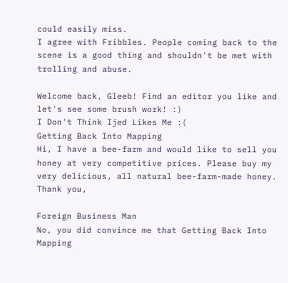could easily miss.
I agree with Fribbles. People coming back to the scene is a good thing and shouldn't be met with trolling and abuse.

Welcome back, Gleeb! Find an editor you like and let's see some brush work! :)
I Don't Think Ijed Likes Me :(
Getting Back Into Mapping
Hi, I have a bee-farm and would like to sell you honey at very competitive prices. Please buy my very delicious, all natural bee-farm-made honey. Thank you,

Foreign Business Man
No, you did convince me that Getting Back Into Mapping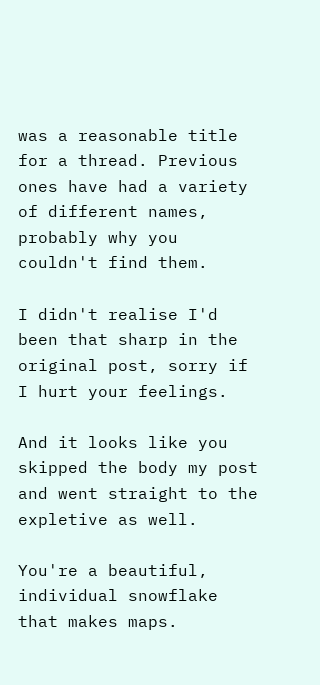was a reasonable title for a thread. Previous ones have had a variety of different names, probably why you couldn't find them.

I didn't realise I'd been that sharp in the original post, sorry if I hurt your feelings.

And it looks like you skipped the body my post and went straight to the expletive as well.

You're a beautiful, individual snowflake that makes maps.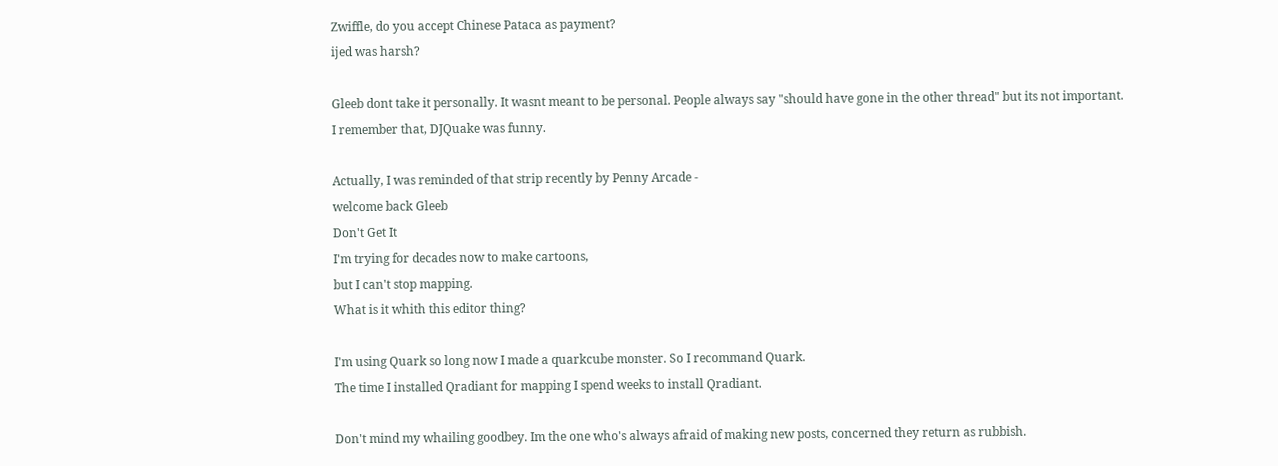Zwiffle, do you accept Chinese Pataca as payment?
ijed was harsh?

Gleeb dont take it personally. It wasnt meant to be personal. People always say "should have gone in the other thread" but its not important.
I remember that, DJQuake was funny.

Actually, I was reminded of that strip recently by Penny Arcade -
welcome back Gleeb
Don't Get It
I'm trying for decades now to make cartoons,
but I can't stop mapping.
What is it whith this editor thing?

I'm using Quark so long now I made a quarkcube monster. So I recommand Quark.
The time I installed Qradiant for mapping I spend weeks to install Qradiant.

Don't mind my whailing goodbey. Im the one who's always afraid of making new posts, concerned they return as rubbish.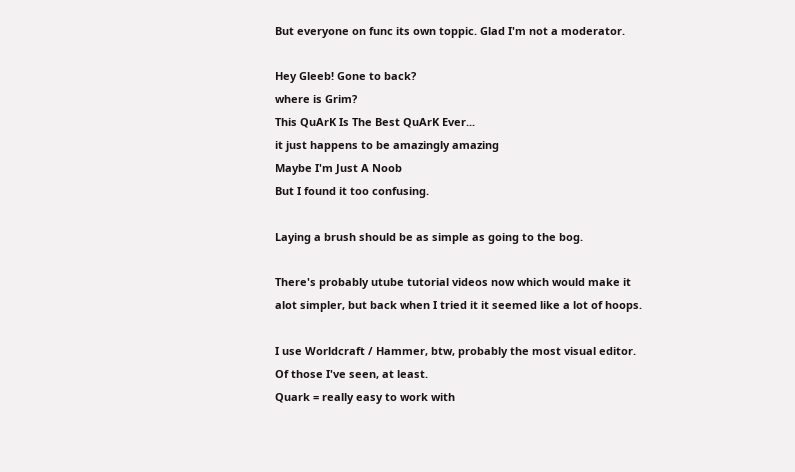But everyone on func its own toppic. Glad I'm not a moderator.

Hey Gleeb! Gone to back?
where is Grim?
This QuArK Is The Best QuArK Ever...
it just happens to be amazingly amazing
Maybe I'm Just A Noob
But I found it too confusing.

Laying a brush should be as simple as going to the bog.

There's probably utube tutorial videos now which would make it alot simpler, but back when I tried it it seemed like a lot of hoops.

I use Worldcraft / Hammer, btw, probably the most visual editor. Of those I've seen, at least.
Quark = really easy to work with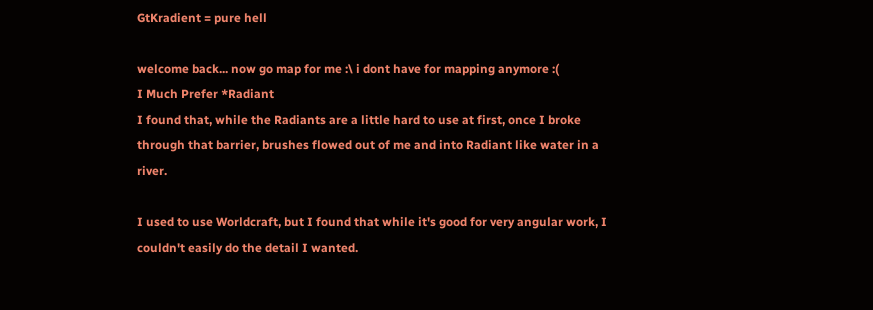GtKradient = pure hell

welcome back... now go map for me :\ i dont have for mapping anymore :(
I Much Prefer *Radiant
I found that, while the Radiants are a little hard to use at first, once I broke through that barrier, brushes flowed out of me and into Radiant like water in a river.

I used to use Worldcraft, but I found that while it's good for very angular work, I couldn't easily do the detail I wanted.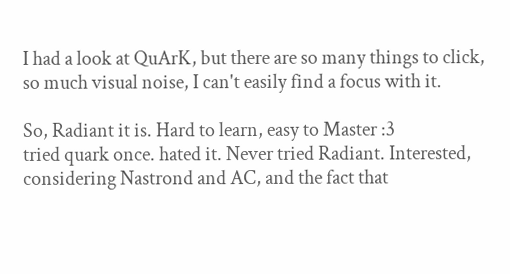I had a look at QuArK, but there are so many things to click, so much visual noise, I can't easily find a focus with it.

So, Radiant it is. Hard to learn, easy to Master :3
tried quark once. hated it. Never tried Radiant. Interested, considering Nastrond and AC, and the fact that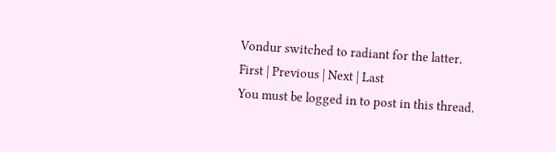Vondur switched to radiant for the latter.
First | Previous | Next | Last
You must be logged in to post in this thread.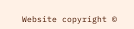Website copyright ©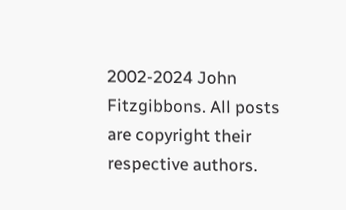2002-2024 John Fitzgibbons. All posts are copyright their respective authors.